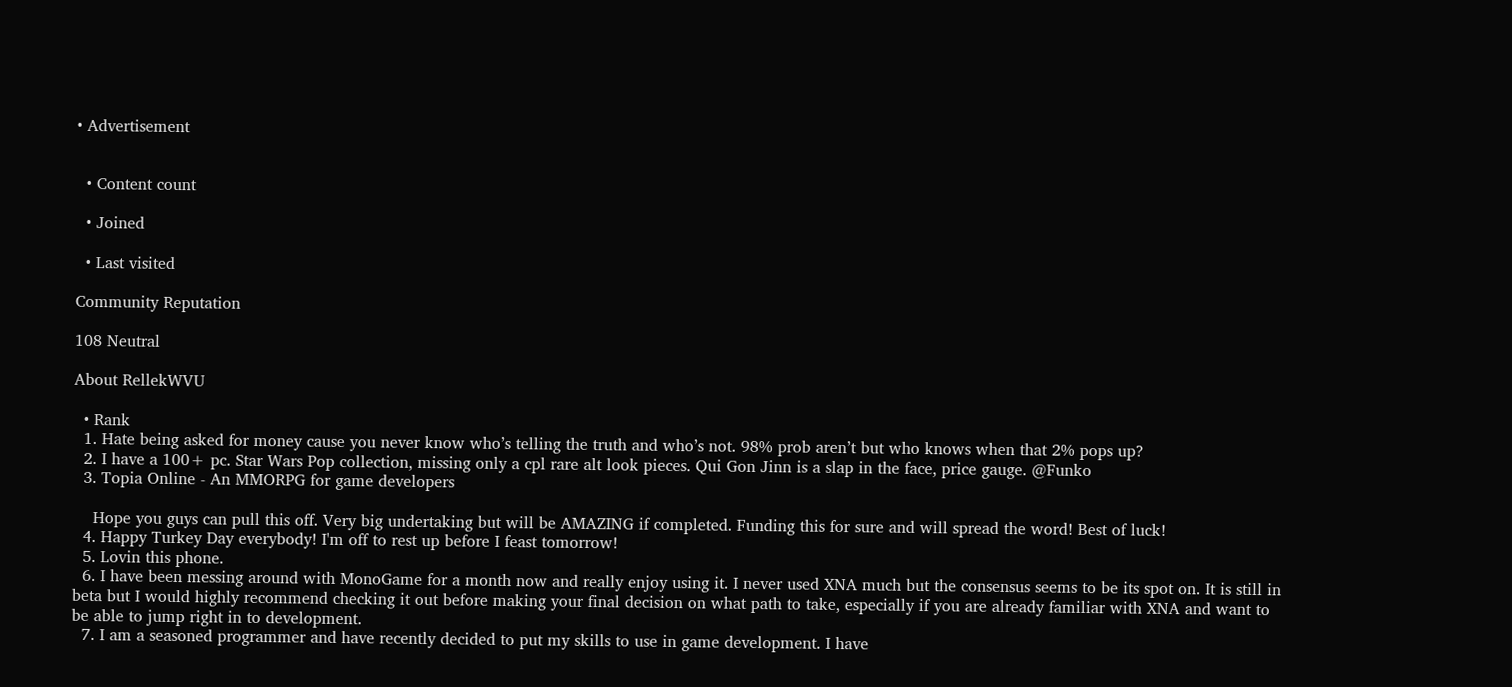• Advertisement


  • Content count

  • Joined

  • Last visited

Community Reputation

108 Neutral

About RellekWVU

  • Rank
  1. Hate being asked for money cause you never know who’s telling the truth and who’s not. 98% prob aren’t but who knows when that 2% pops up?
  2. I have a 100+ pc. Star Wars Pop collection, missing only a cpl rare alt look pieces. Qui Gon Jinn is a slap in the face, price gauge. @Funko
  3. Topia Online - An MMORPG for game developers

    Hope you guys can pull this off. Very big undertaking but will be AMAZING if completed. Funding this for sure and will spread the word! Best of luck!
  4. Happy Turkey Day everybody! I'm off to rest up before I feast tomorrow!
  5. Lovin this phone.
  6. I have been messing around with MonoGame for a month now and really enjoy using it. I never used XNA much but the consensus seems to be its spot on. It is still in beta but I would highly recommend checking it out before making your final decision on what path to take, especially if you are already familiar with XNA and want to be able to jump right in to development.
  7. I am a seasoned programmer and have recently decided to put my skills to use in game development. I have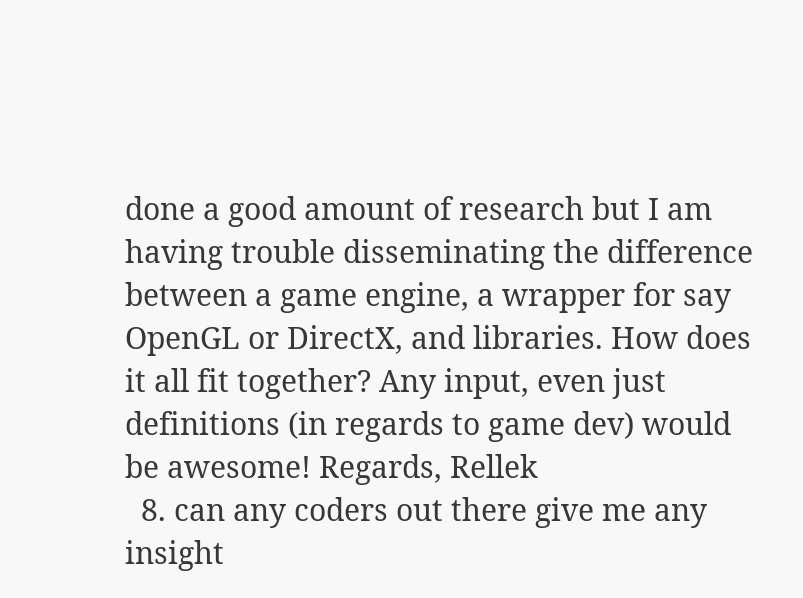done a good amount of research but I am having trouble disseminating the difference between a game engine, a wrapper for say OpenGL or DirectX, and libraries. How does it all fit together? Any input, even just definitions (in regards to game dev) would be awesome! Regards, Rellek
  8. can any coders out there give me any insight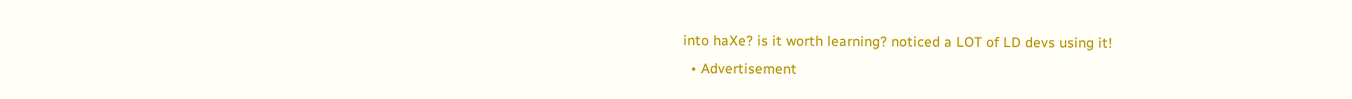into haXe? is it worth learning? noticed a LOT of LD devs using it!
  • Advertisement